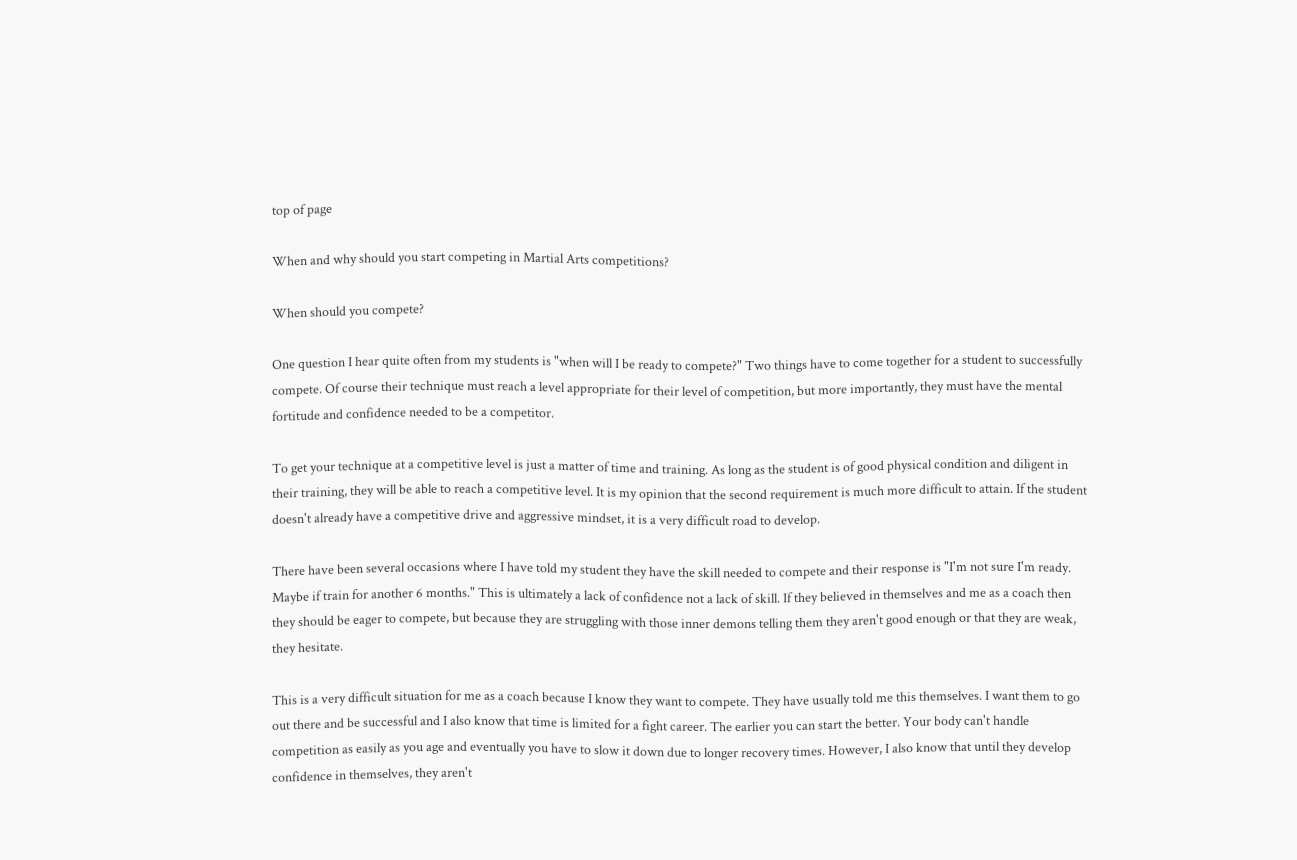top of page

When and why should you start competing in Martial Arts competitions?

When should you compete?

One question I hear quite often from my students is "when will I be ready to compete?" Two things have to come together for a student to successfully compete. Of course their technique must reach a level appropriate for their level of competition, but more importantly, they must have the mental fortitude and confidence needed to be a competitor.

To get your technique at a competitive level is just a matter of time and training. As long as the student is of good physical condition and diligent in their training, they will be able to reach a competitive level. It is my opinion that the second requirement is much more difficult to attain. If the student doesn't already have a competitive drive and aggressive mindset, it is a very difficult road to develop.

There have been several occasions where I have told my student they have the skill needed to compete and their response is "I'm not sure I'm ready. Maybe if train for another 6 months." This is ultimately a lack of confidence not a lack of skill. If they believed in themselves and me as a coach then they should be eager to compete, but because they are struggling with those inner demons telling them they aren't good enough or that they are weak, they hesitate.

This is a very difficult situation for me as a coach because I know they want to compete. They have usually told me this themselves. I want them to go out there and be successful and I also know that time is limited for a fight career. The earlier you can start the better. Your body can't handle competition as easily as you age and eventually you have to slow it down due to longer recovery times. However, I also know that until they develop confidence in themselves, they aren't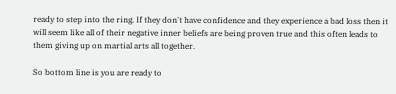ready to step into the ring. If they don't have confidence and they experience a bad loss then it will seem like all of their negative inner beliefs are being proven true and this often leads to them giving up on martial arts all together.

So bottom line is you are ready to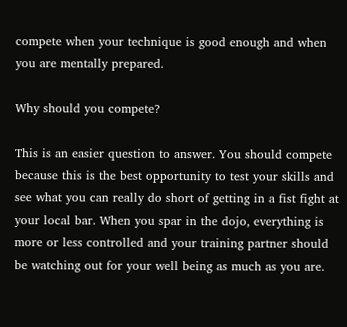compete when your technique is good enough and when you are mentally prepared.

Why should you compete?

This is an easier question to answer. You should compete because this is the best opportunity to test your skills and see what you can really do short of getting in a fist fight at your local bar. When you spar in the dojo, everything is more or less controlled and your training partner should be watching out for your well being as much as you are.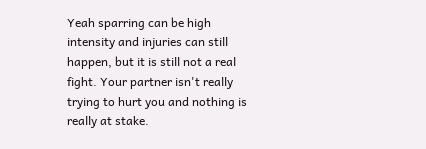Yeah sparring can be high intensity and injuries can still happen, but it is still not a real fight. Your partner isn't really trying to hurt you and nothing is really at stake.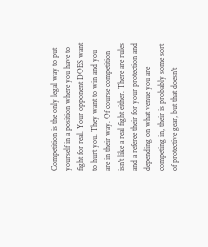Competition is the only legal way to put yourself in a position where you have to fight for real. Your opponent DOES want to hurt you. They want to win and you are in their way. Of course competition isn't like a real fight either. There are rules and a referee their for your protection and depending on what venue you are competing in, their is probably some sort of protective gear, but that doesn't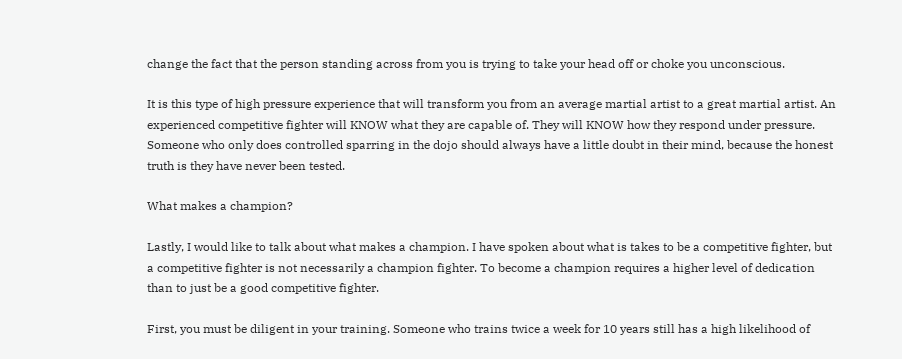change the fact that the person standing across from you is trying to take your head off or choke you unconscious.

It is this type of high pressure experience that will transform you from an average martial artist to a great martial artist. An experienced competitive fighter will KNOW what they are capable of. They will KNOW how they respond under pressure. Someone who only does controlled sparring in the dojo should always have a little doubt in their mind, because the honest truth is they have never been tested.

What makes a champion?

Lastly, I would like to talk about what makes a champion. I have spoken about what is takes to be a competitive fighter, but a competitive fighter is not necessarily a champion fighter. To become a champion requires a higher level of dedication than to just be a good competitive fighter.

First, you must be diligent in your training. Someone who trains twice a week for 10 years still has a high likelihood of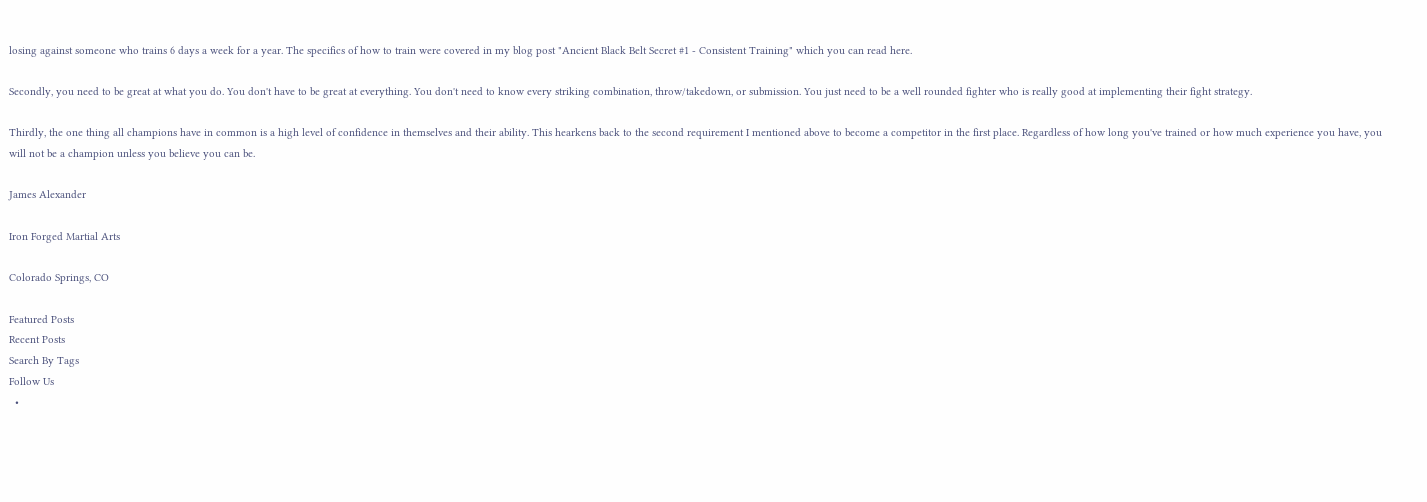losing against someone who trains 6 days a week for a year. The specifics of how to train were covered in my blog post "Ancient Black Belt Secret #1 - Consistent Training" which you can read here.

Secondly, you need to be great at what you do. You don't have to be great at everything. You don't need to know every striking combination, throw/takedown, or submission. You just need to be a well rounded fighter who is really good at implementing their fight strategy.

Thirdly, the one thing all champions have in common is a high level of confidence in themselves and their ability. This hearkens back to the second requirement I mentioned above to become a competitor in the first place. Regardless of how long you've trained or how much experience you have, you will not be a champion unless you believe you can be.

James Alexander

Iron Forged Martial Arts

Colorado Springs, CO

Featured Posts
Recent Posts
Search By Tags
Follow Us
  •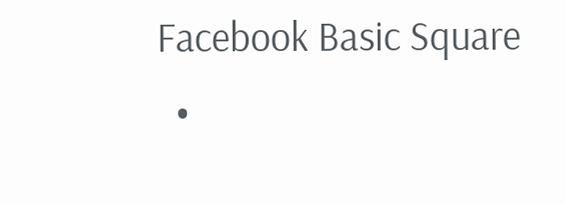Facebook Basic Square
  •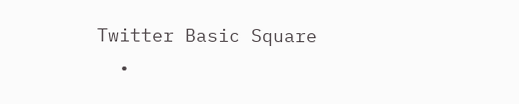Twitter Basic Square
  •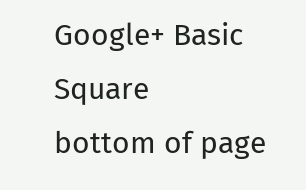Google+ Basic Square
bottom of page